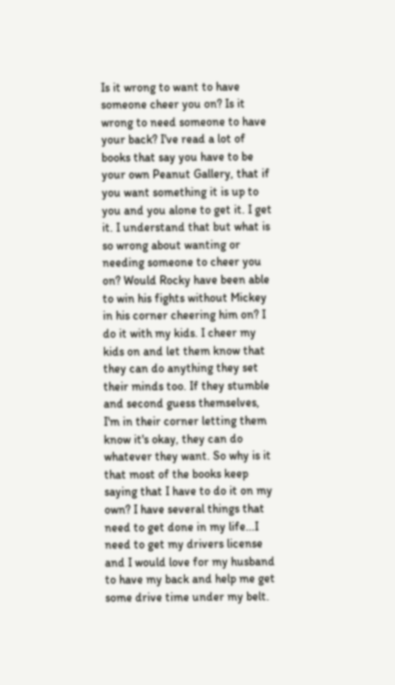Is it wrong to want to have someone cheer you on? Is it wrong to need someone to have your back? I've read a lot of books that say you have to be your own Peanut Gallery, that if you want something it is up to you and you alone to get it. I get it. I understand that but what is so wrong about wanting or needing someone to cheer you on? Would Rocky have been able to win his fights without Mickey in his corner cheering him on? I do it with my kids. I cheer my kids on and let them know that they can do anything they set their minds too. If they stumble and second guess themselves, I'm in their corner letting them know it's okay, they can do whatever they want. So why is it that most of the books keep saying that I have to do it on my own? I have several things that need to get done in my life...I need to get my drivers license and I would love for my husband to have my back and help me get some drive time under my belt.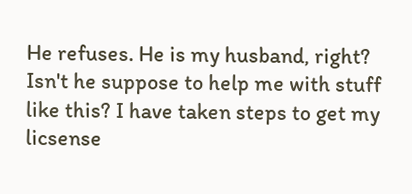He refuses. He is my husband, right? Isn't he suppose to help me with stuff like this? I have taken steps to get my licsense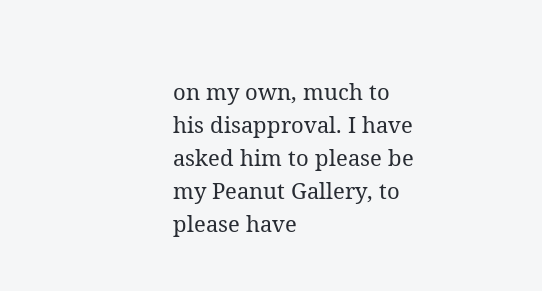on my own, much to his disapproval. I have asked him to please be my Peanut Gallery, to please have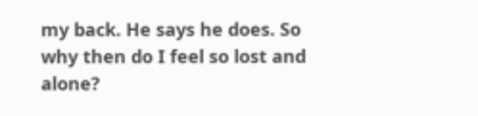my back. He says he does. So why then do I feel so lost and alone?